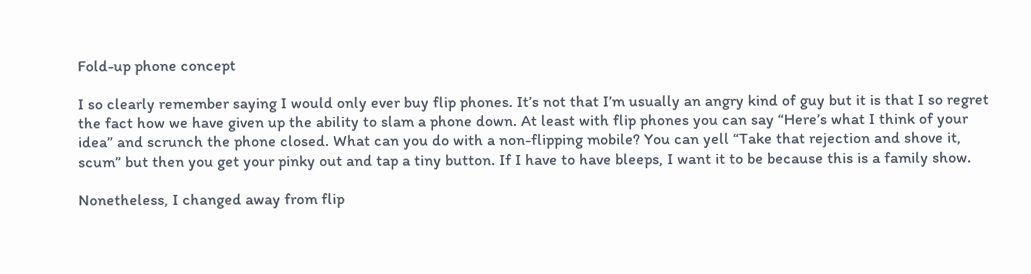Fold-up phone concept

I so clearly remember saying I would only ever buy flip phones. It’s not that I’m usually an angry kind of guy but it is that I so regret the fact how we have given up the ability to slam a phone down. At least with flip phones you can say “Here’s what I think of your idea” and scrunch the phone closed. What can you do with a non-flipping mobile? You can yell “Take that rejection and shove it, scum” but then you get your pinky out and tap a tiny button. If I have to have bleeps, I want it to be because this is a family show.

Nonetheless, I changed away from flip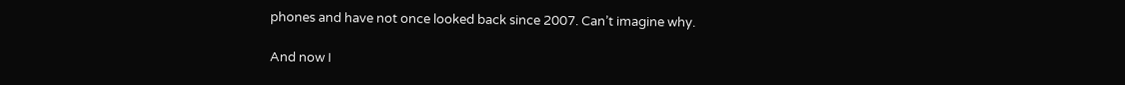phones and have not once looked back since 2007. Can’t imagine why.

And now I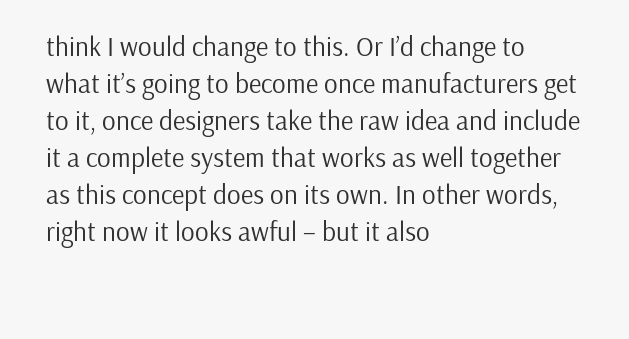think I would change to this. Or I’d change to what it’s going to become once manufacturers get to it, once designers take the raw idea and include it a complete system that works as well together as this concept does on its own. In other words, right now it looks awful – but it also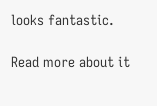looks fantastic.

Read more about it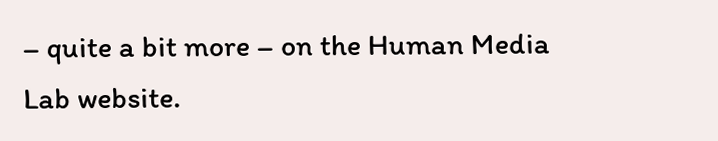– quite a bit more – on the Human Media Lab website.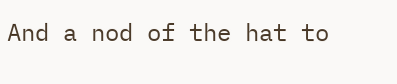And a nod of the hat to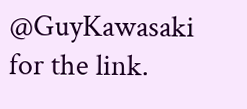@GuyKawasaki for the link.